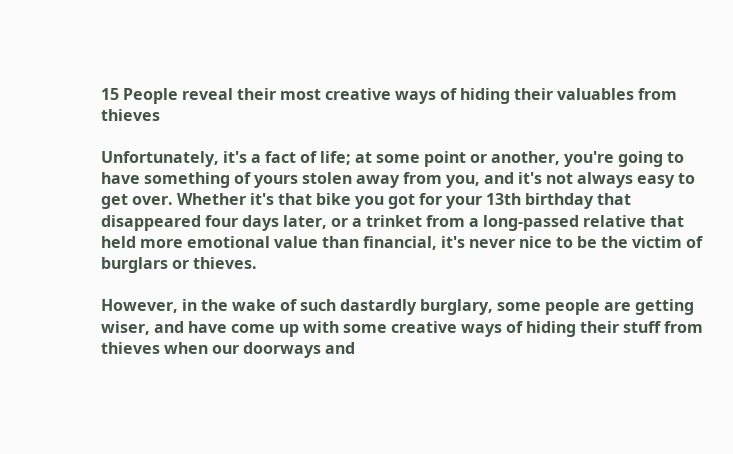15 People reveal their most creative ways of hiding their valuables from thieves

Unfortunately, it's a fact of life; at some point or another, you're going to have something of yours stolen away from you, and it's not always easy to get over. Whether it's that bike you got for your 13th birthday that disappeared four days later, or a trinket from a long-passed relative that held more emotional value than financial, it's never nice to be the victim of burglars or thieves.

However, in the wake of such dastardly burglary, some people are getting wiser, and have come up with some creative ways of hiding their stuff from thieves when our doorways and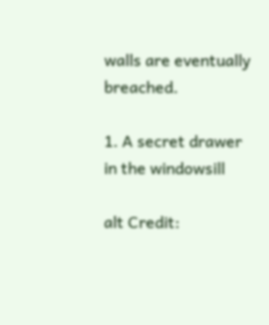walls are eventually breached.

1. A secret drawer in the windowsill

alt Credit: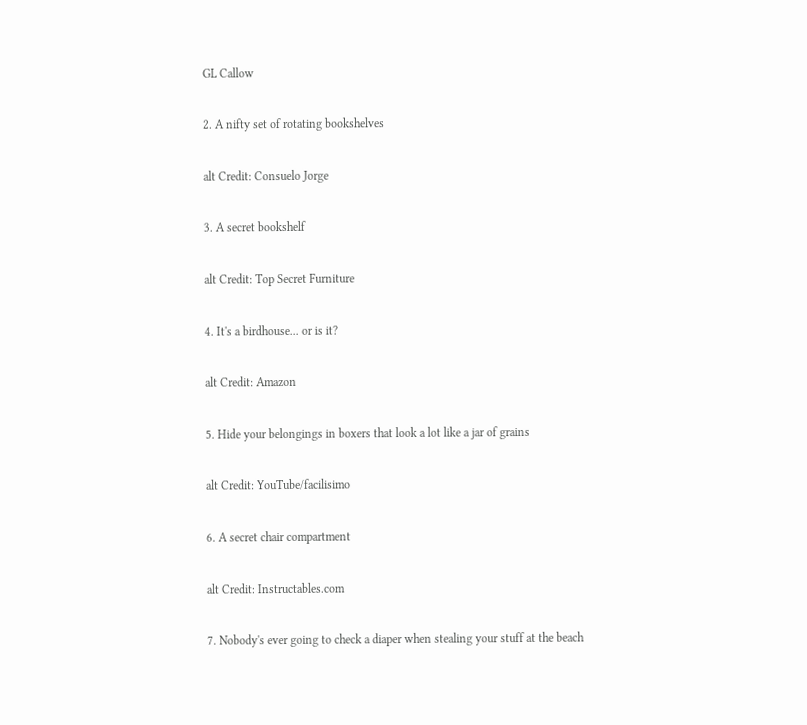GL Callow

2. A nifty set of rotating bookshelves

alt Credit: Consuelo Jorge

3. A secret bookshelf

alt Credit: Top Secret Furniture

4. It's a birdhouse... or is it?

alt Credit: Amazon

5. Hide your belongings in boxers that look a lot like a jar of grains

alt Credit: YouTube/facilisimo

6. A secret chair compartment

alt Credit: Instructables.com

7. Nobody's ever going to check a diaper when stealing your stuff at the beach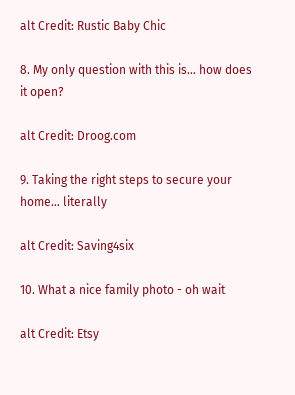alt Credit: Rustic Baby Chic

8. My only question with this is... how does it open?

alt Credit: Droog.com

9. Taking the right steps to secure your home... literally

alt Credit: Saving4six

10. What a nice family photo - oh wait

alt Credit: Etsy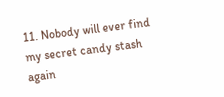11. Nobody will ever find my secret candy stash again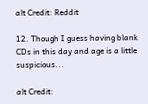alt Credit: Reddit

12. Though I guess having blank CDs in this day and age is a little suspicious...

alt Credit: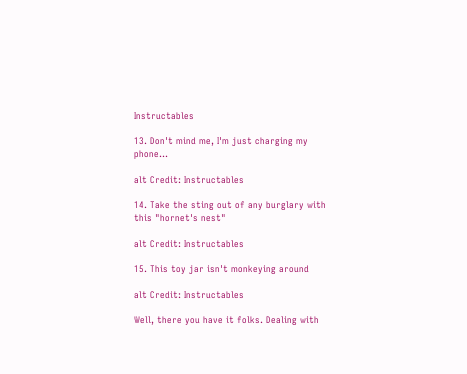Instructables

13. Don't mind me, I'm just charging my phone...

alt Credit: Instructables

14. Take the sting out of any burglary with this "hornet's nest"

alt Credit: Instructables

15. This toy jar isn't monkeying around

alt Credit: Instructables

Well, there you have it folks. Dealing with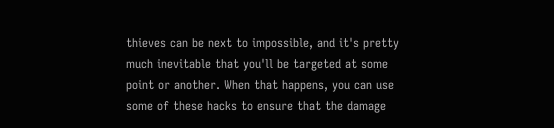thieves can be next to impossible, and it's pretty much inevitable that you'll be targeted at some point or another. When that happens, you can use some of these hacks to ensure that the damage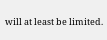will at least be limited.